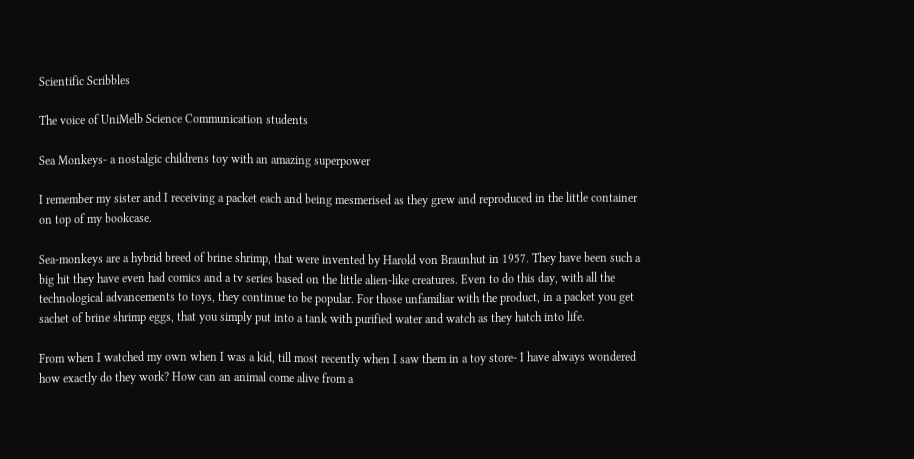Scientific Scribbles

The voice of UniMelb Science Communication students

Sea Monkeys- a nostalgic childrens toy with an amazing superpower

I remember my sister and I receiving a packet each and being mesmerised as they grew and reproduced in the little container on top of my bookcase.

Sea-monkeys are a hybrid breed of brine shrimp, that were invented by Harold von Braunhut in 1957. They have been such a big hit they have even had comics and a tv series based on the little alien-like creatures. Even to do this day, with all the technological advancements to toys, they continue to be popular. For those unfamiliar with the product, in a packet you get sachet of brine shrimp eggs, that you simply put into a tank with purified water and watch as they hatch into life.

From when I watched my own when I was a kid, till most recently when I saw them in a toy store- I have always wondered how exactly do they work? How can an animal come alive from a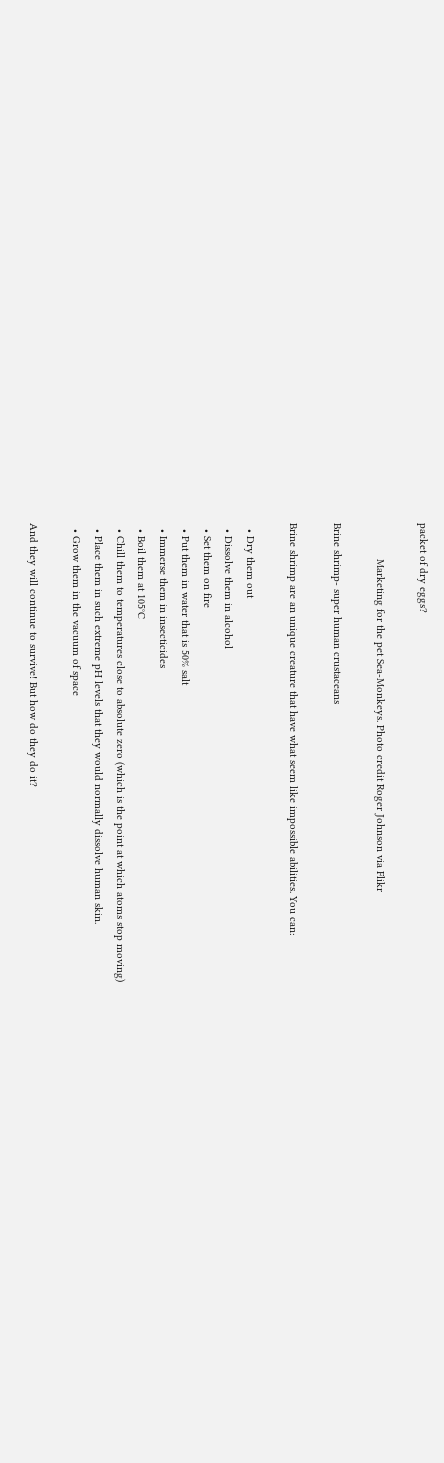packet of dry eggs?

            Marketing for the pet Sea-Monkeys. Photo credit Roger Johnson via Flikr

Brine shrimp- super human crustaceans

Brine shrimp are an unique creature that have what seem like impossible abilities. You can:

  • Dry them out
  • Dissolve them in alcohol
  • Set them on fire
  • Put them in water that is 50% salt
  • Immerse them in insecticides
  • Boil them at 105°C
  • Chill them to temperatures close to absolute zero (which is the point at which atoms stop moving)
  • Place them in such extreme pH levels that they would normally dissolve human skin.
  • Grow them in the vacuum of space

And they will continue to survive! But how do they do it?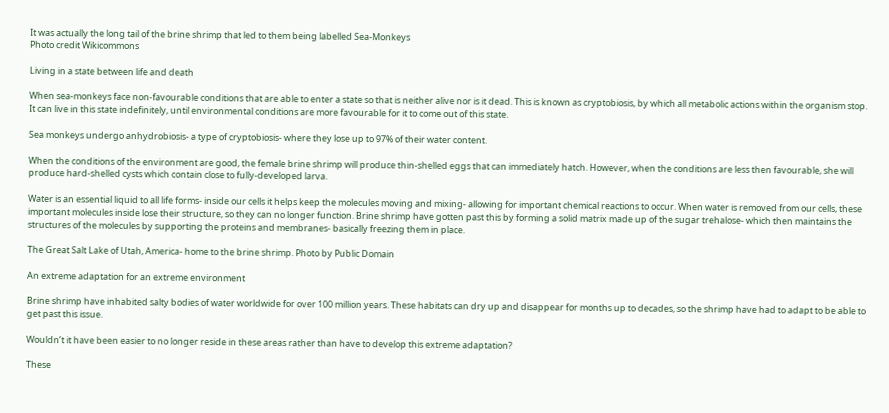It was actually the long tail of the brine shrimp that led to them being labelled Sea-Monkeys
Photo credit Wikicommons

Living in a state between life and death

When sea-monkeys face non-favourable conditions that are able to enter a state so that is neither alive nor is it dead. This is known as cryptobiosis, by which all metabolic actions within the organism stop. It can live in this state indefinitely, until environmental conditions are more favourable for it to come out of this state.

Sea monkeys undergo anhydrobiosis- a type of cryptobiosis- where they lose up to 97% of their water content.

When the conditions of the environment are good, the female brine shrimp will produce thin-shelled eggs that can immediately hatch. However, when the conditions are less then favourable, she will produce hard-shelled cysts which contain close to fully-developed larva.

Water is an essential liquid to all life forms- inside our cells it helps keep the molecules moving and mixing- allowing for important chemical reactions to occur. When water is removed from our cells, these important molecules inside lose their structure, so they can no longer function. Brine shrimp have gotten past this by forming a solid matrix made up of the sugar trehalose- which then maintains the structures of the molecules by supporting the proteins and membranes- basically freezing them in place.

The Great Salt Lake of Utah, America- home to the brine shrimp. Photo by Public Domain

An extreme adaptation for an extreme environment

Brine shrimp have inhabited salty bodies of water worldwide for over 100 million years. These habitats can dry up and disappear for months up to decades, so the shrimp have had to adapt to be able to get past this issue.

Wouldn’t it have been easier to no longer reside in these areas rather than have to develop this extreme adaptation?

These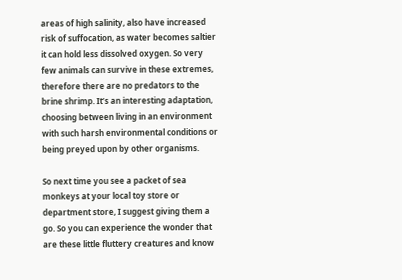areas of high salinity, also have increased risk of suffocation, as water becomes saltier it can hold less dissolved oxygen. So very few animals can survive in these extremes, therefore there are no predators to the brine shrimp. It’s an interesting adaptation, choosing between living in an environment with such harsh environmental conditions or being preyed upon by other organisms.

So next time you see a packet of sea monkeys at your local toy store or department store, I suggest giving them a go. So you can experience the wonder that are these little fluttery creatures and know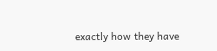exactly how they have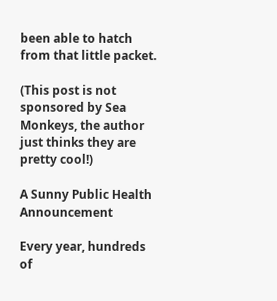been able to hatch from that little packet.

(This post is not sponsored by Sea Monkeys, the author just thinks they are pretty cool!)

A Sunny Public Health Announcement

Every year, hundreds of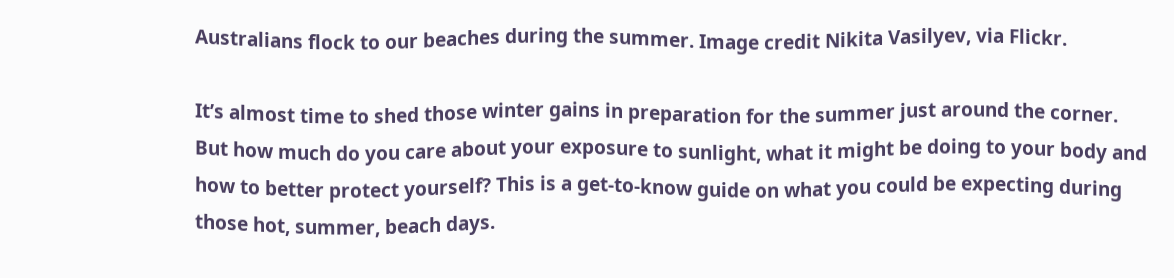Australians flock to our beaches during the summer. Image credit Nikita Vasilyev, via Flickr.

It’s almost time to shed those winter gains in preparation for the summer just around the corner. But how much do you care about your exposure to sunlight, what it might be doing to your body and how to better protect yourself? This is a get-to-know guide on what you could be expecting during those hot, summer, beach days.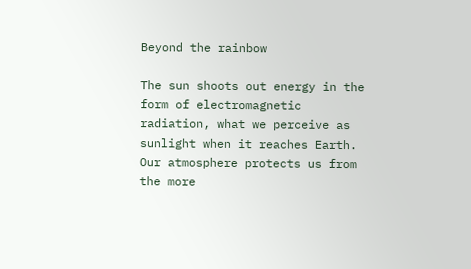Beyond the rainbow

The sun shoots out energy in the form of electromagnetic radiation, what we perceive as sunlight when it reaches Earth. Our atmosphere protects us from the more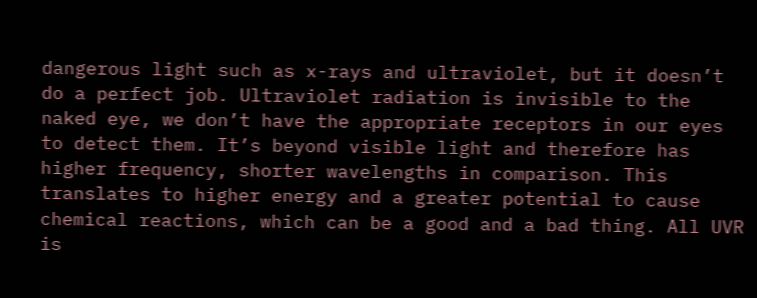dangerous light such as x-rays and ultraviolet, but it doesn’t do a perfect job. Ultraviolet radiation is invisible to the naked eye, we don’t have the appropriate receptors in our eyes to detect them. It’s beyond visible light and therefore has higher frequency, shorter wavelengths in comparison. This translates to higher energy and a greater potential to cause chemical reactions, which can be a good and a bad thing. All UVR is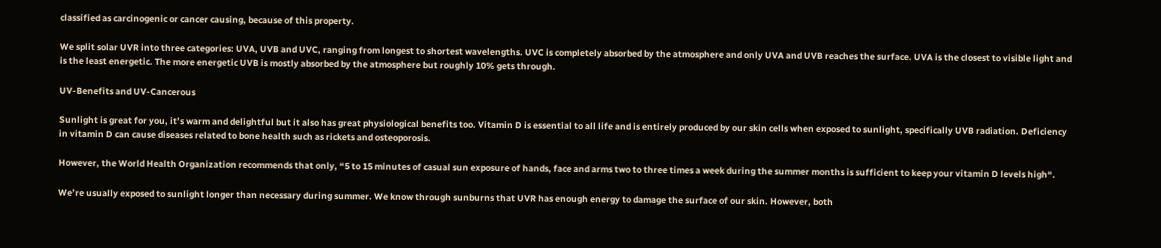classified as carcinogenic or cancer causing, because of this property.

We split solar UVR into three categories: UVA, UVB and UVC, ranging from longest to shortest wavelengths. UVC is completely absorbed by the atmosphere and only UVA and UVB reaches the surface. UVA is the closest to visible light and is the least energetic. The more energetic UVB is mostly absorbed by the atmosphere but roughly 10% gets through.

UV-Benefits and UV-Cancerous

Sunlight is great for you, it’s warm and delightful but it also has great physiological benefits too. Vitamin D is essential to all life and is entirely produced by our skin cells when exposed to sunlight, specifically UVB radiation. Deficiency in vitamin D can cause diseases related to bone health such as rickets and osteoporosis.

However, the World Health Organization recommends that only, “5 to 15 minutes of casual sun exposure of hands, face and arms two to three times a week during the summer months is sufficient to keep your vitamin D levels high“.

We’re usually exposed to sunlight longer than necessary during summer. We know through sunburns that UVR has enough energy to damage the surface of our skin. However, both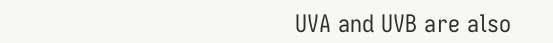UVA and UVB are also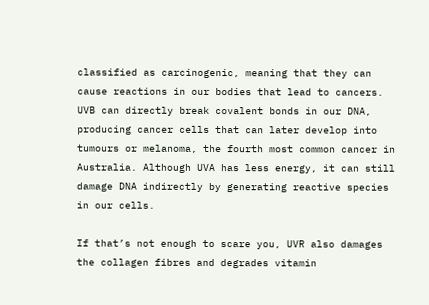classified as carcinogenic, meaning that they can cause reactions in our bodies that lead to cancers. UVB can directly break covalent bonds in our DNA, producing cancer cells that can later develop into tumours or melanoma, the fourth most common cancer in Australia. Although UVA has less energy, it can still damage DNA indirectly by generating reactive species in our cells.

If that’s not enough to scare you, UVR also damages the collagen fibres and degrades vitamin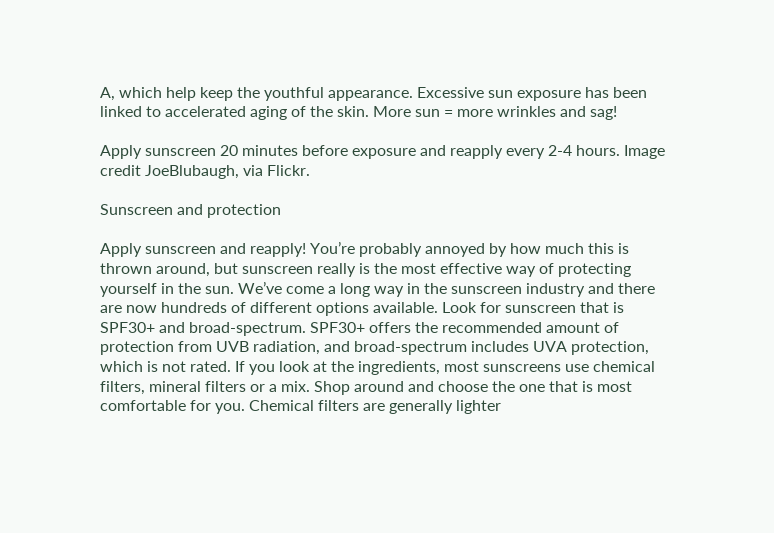A, which help keep the youthful appearance. Excessive sun exposure has been linked to accelerated aging of the skin. More sun = more wrinkles and sag!

Apply sunscreen 20 minutes before exposure and reapply every 2-4 hours. Image credit JoeBlubaugh, via Flickr.

Sunscreen and protection

Apply sunscreen and reapply! You’re probably annoyed by how much this is thrown around, but sunscreen really is the most effective way of protecting yourself in the sun. We’ve come a long way in the sunscreen industry and there are now hundreds of different options available. Look for sunscreen that is SPF30+ and broad-spectrum. SPF30+ offers the recommended amount of protection from UVB radiation, and broad-spectrum includes UVA protection, which is not rated. If you look at the ingredients, most sunscreens use chemical filters, mineral filters or a mix. Shop around and choose the one that is most comfortable for you. Chemical filters are generally lighter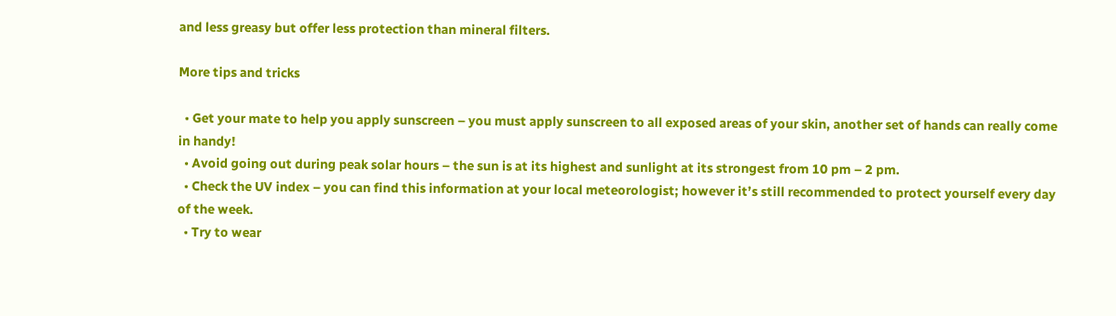and less greasy but offer less protection than mineral filters.

More tips and tricks

  • Get your mate to help you apply sunscreen – you must apply sunscreen to all exposed areas of your skin, another set of hands can really come in handy!
  • Avoid going out during peak solar hours – the sun is at its highest and sunlight at its strongest from 10 pm – 2 pm.
  • Check the UV index – you can find this information at your local meteorologist; however it’s still recommended to protect yourself every day of the week.
  • Try to wear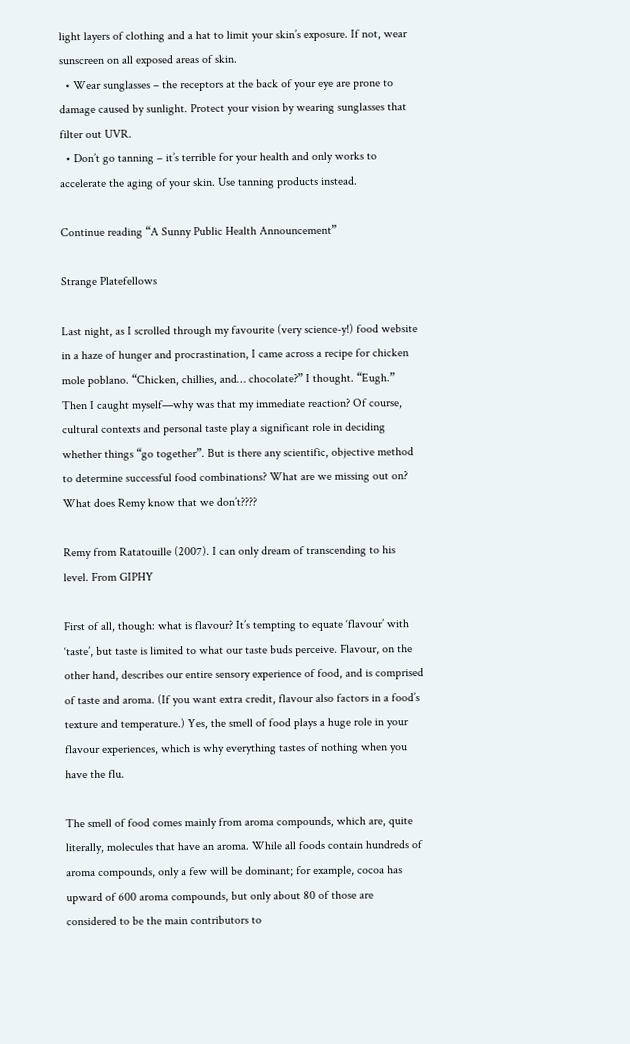light layers of clothing and a hat to limit your skin’s exposure. If not, wear sunscreen on all exposed areas of skin.
  • Wear sunglasses – the receptors at the back of your eye are prone to damage caused by sunlight. Protect your vision by wearing sunglasses that filter out UVR.
  • Don’t go tanning – it’s terrible for your health and only works to accelerate the aging of your skin. Use tanning products instead.

Continue reading “A Sunny Public Health Announcement”

Strange Platefellows

Last night, as I scrolled through my favourite (very science-y!) food website in a haze of hunger and procrastination, I came across a recipe for chicken mole poblano. “Chicken, chillies, and… chocolate?” I thought. “Eugh.” Then I caught myself—why was that my immediate reaction? Of course, cultural contexts and personal taste play a significant role in deciding whether things “go together”. But is there any scientific, objective method to determine successful food combinations? What are we missing out on? What does Remy know that we don’t????

Remy from Ratatouille (2007). I can only dream of transcending to his level. From GIPHY

First of all, though: what is flavour? It’s tempting to equate ‘flavour’ with ‘taste’, but taste is limited to what our taste buds perceive. Flavour, on the other hand, describes our entire sensory experience of food, and is comprised of taste and aroma. (If you want extra credit, flavour also factors in a food’s texture and temperature.) Yes, the smell of food plays a huge role in your flavour experiences, which is why everything tastes of nothing when you have the flu.

The smell of food comes mainly from aroma compounds, which are, quite literally, molecules that have an aroma. While all foods contain hundreds of aroma compounds, only a few will be dominant; for example, cocoa has upward of 600 aroma compounds, but only about 80 of those are considered to be the main contributors to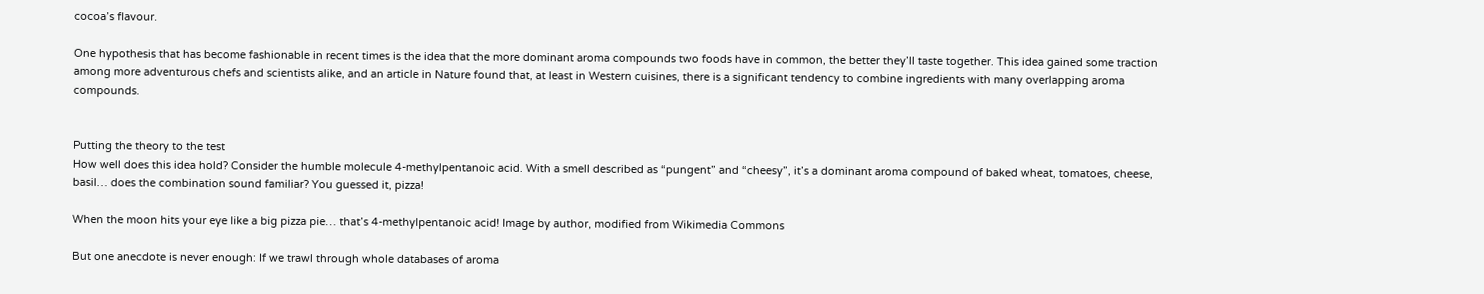cocoa’s flavour.

One hypothesis that has become fashionable in recent times is the idea that the more dominant aroma compounds two foods have in common, the better they’ll taste together. This idea gained some traction among more adventurous chefs and scientists alike, and an article in Nature found that, at least in Western cuisines, there is a significant tendency to combine ingredients with many overlapping aroma compounds.


Putting the theory to the test
How well does this idea hold? Consider the humble molecule 4-methylpentanoic acid. With a smell described as “pungent” and “cheesy”, it’s a dominant aroma compound of baked wheat, tomatoes, cheese, basil… does the combination sound familiar? You guessed it, pizza!

When the moon hits your eye like a big pizza pie… that’s 4-methylpentanoic acid! Image by author, modified from Wikimedia Commons

But one anecdote is never enough: If we trawl through whole databases of aroma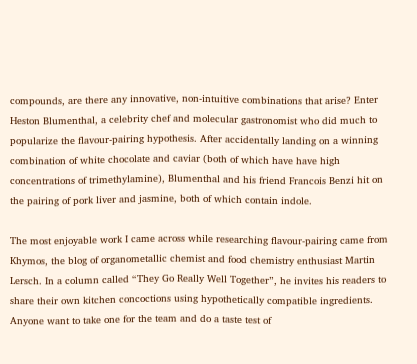compounds, are there any innovative, non-intuitive combinations that arise? Enter Heston Blumenthal, a celebrity chef and molecular gastronomist who did much to popularize the flavour-pairing hypothesis. After accidentally landing on a winning combination of white chocolate and caviar (both of which have have high concentrations of trimethylamine), Blumenthal and his friend Francois Benzi hit on the pairing of pork liver and jasmine, both of which contain indole.

The most enjoyable work I came across while researching flavour-pairing came from Khymos, the blog of organometallic chemist and food chemistry enthusiast Martin Lersch. In a column called “They Go Really Well Together”, he invites his readers to share their own kitchen concoctions using hypothetically compatible ingredients. Anyone want to take one for the team and do a taste test of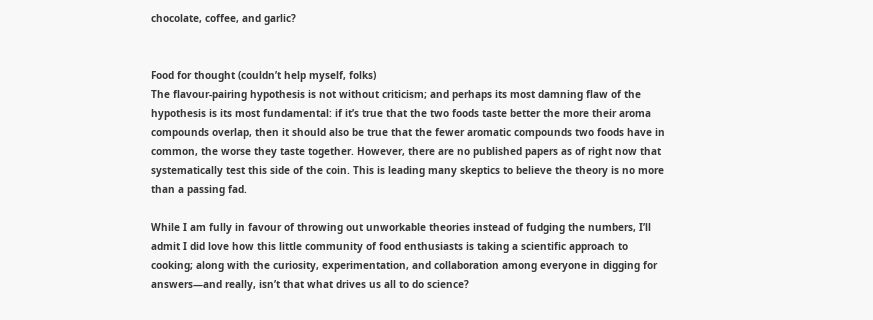chocolate, coffee, and garlic?


Food for thought (couldn’t help myself, folks)
The flavour-pairing hypothesis is not without criticism; and perhaps its most damning flaw of the hypothesis is its most fundamental: if it’s true that the two foods taste better the more their aroma compounds overlap, then it should also be true that the fewer aromatic compounds two foods have in common, the worse they taste together. However, there are no published papers as of right now that systematically test this side of the coin. This is leading many skeptics to believe the theory is no more than a passing fad.

While I am fully in favour of throwing out unworkable theories instead of fudging the numbers, I’ll admit I did love how this little community of food enthusiasts is taking a scientific approach to cooking; along with the curiosity, experimentation, and collaboration among everyone in digging for answers—and really, isn’t that what drives us all to do science?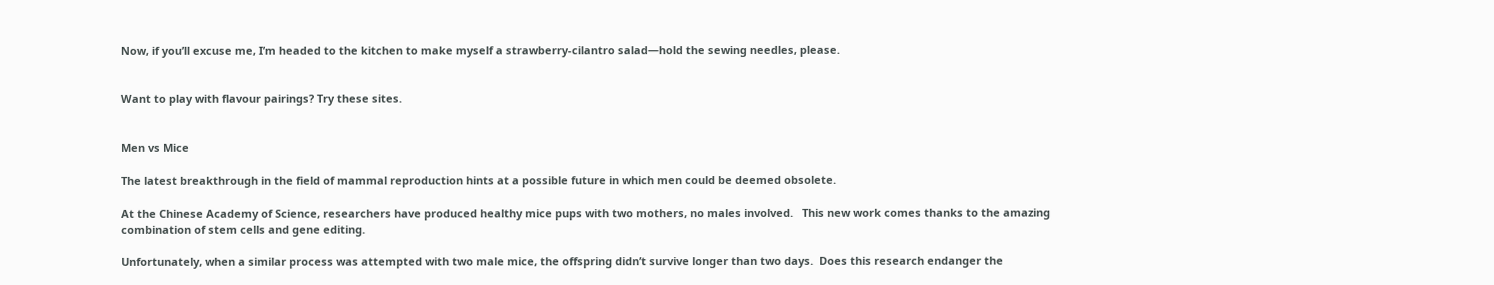Now, if you’ll excuse me, I’m headed to the kitchen to make myself a strawberry-cilantro salad—hold the sewing needles, please.


Want to play with flavour pairings? Try these sites.


Men vs Mice

The latest breakthrough in the field of mammal reproduction hints at a possible future in which men could be deemed obsolete.

At the Chinese Academy of Science, researchers have produced healthy mice pups with two mothers, no males involved.   This new work comes thanks to the amazing combination of stem cells and gene editing.

Unfortunately, when a similar process was attempted with two male mice, the offspring didn’t survive longer than two days.  Does this research endanger the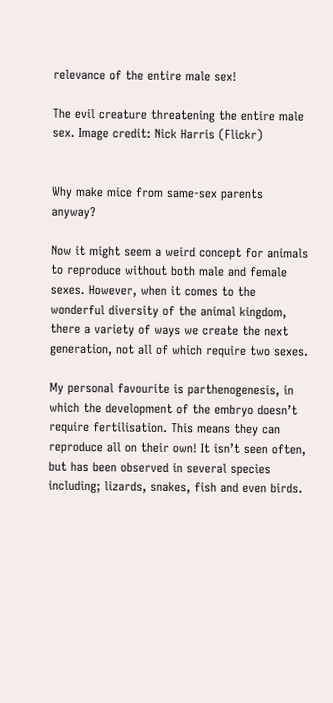relevance of the entire male sex!

The evil creature threatening the entire male sex. Image credit: Nick Harris (Flickr)


Why make mice from same-sex parents anyway?

Now it might seem a weird concept for animals to reproduce without both male and female sexes. However, when it comes to the wonderful diversity of the animal kingdom, there a variety of ways we create the next generation, not all of which require two sexes.

My personal favourite is parthenogenesis, in which the development of the embryo doesn’t require fertilisation. This means they can reproduce all on their own! It isn’t seen often, but has been observed in several species including; lizards, snakes, fish and even birds.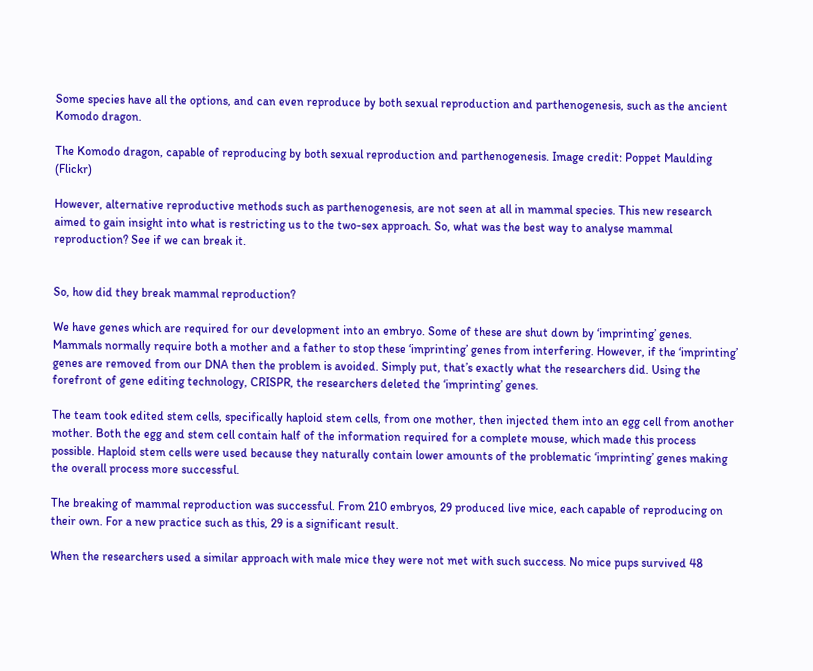Some species have all the options, and can even reproduce by both sexual reproduction and parthenogenesis, such as the ancient Komodo dragon.

The Komodo dragon, capable of reproducing by both sexual reproduction and parthenogenesis. Image credit: Poppet Maulding (Flickr)

However, alternative reproductive methods such as parthenogenesis, are not seen at all in mammal species. This new research aimed to gain insight into what is restricting us to the two-sex approach. So, what was the best way to analyse mammal reproduction? See if we can break it.


So, how did they break mammal reproduction?

We have genes which are required for our development into an embryo. Some of these are shut down by ‘imprinting’ genes. Mammals normally require both a mother and a father to stop these ‘imprinting’ genes from interfering. However, if the ‘imprinting’ genes are removed from our DNA then the problem is avoided. Simply put, that’s exactly what the researchers did. Using the forefront of gene editing technology, CRISPR, the researchers deleted the ‘imprinting’ genes.

The team took edited stem cells, specifically haploid stem cells, from one mother, then injected them into an egg cell from another mother. Both the egg and stem cell contain half of the information required for a complete mouse, which made this process possible. Haploid stem cells were used because they naturally contain lower amounts of the problematic ‘imprinting’ genes making the overall process more successful.

The breaking of mammal reproduction was successful. From 210 embryos, 29 produced live mice, each capable of reproducing on their own. For a new practice such as this, 29 is a significant result.

When the researchers used a similar approach with male mice they were not met with such success. No mice pups survived 48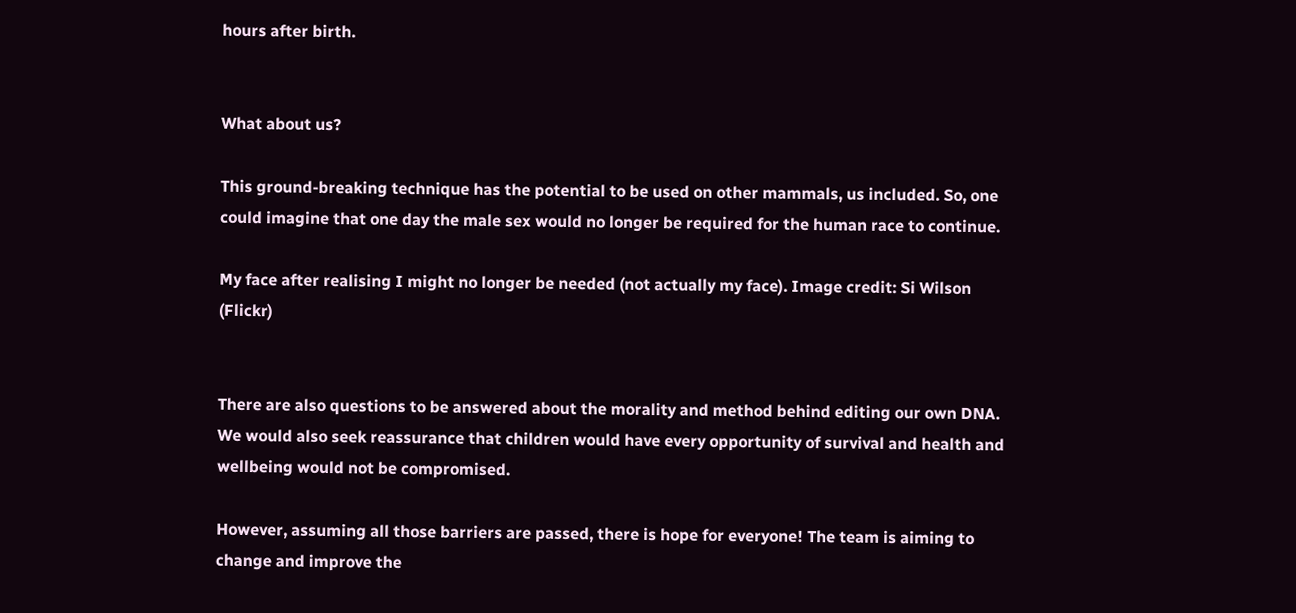hours after birth.


What about us?

This ground-breaking technique has the potential to be used on other mammals, us included. So, one could imagine that one day the male sex would no longer be required for the human race to continue.

My face after realising I might no longer be needed (not actually my face). Image credit: Si Wilson (Flickr)


There are also questions to be answered about the morality and method behind editing our own DNA.  We would also seek reassurance that children would have every opportunity of survival and health and wellbeing would not be compromised.

However, assuming all those barriers are passed, there is hope for everyone! The team is aiming to change and improve the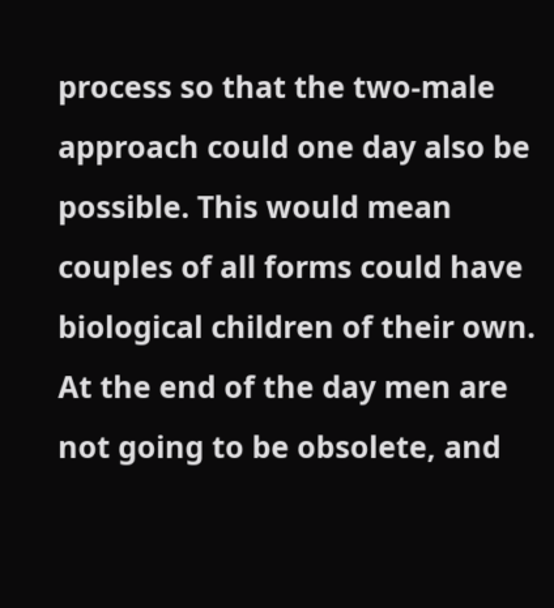process so that the two-male approach could one day also be possible. This would mean couples of all forms could have biological children of their own. At the end of the day men are not going to be obsolete, and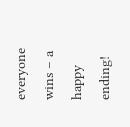everyone wins – a happy ending!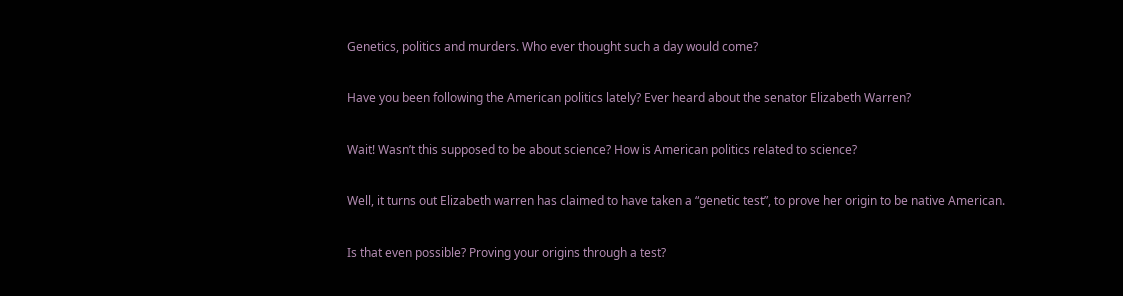Genetics, politics and murders. Who ever thought such a day would come?

Have you been following the American politics lately? Ever heard about the senator Elizabeth Warren?

Wait! Wasn’t this supposed to be about science? How is American politics related to science?

Well, it turns out Elizabeth warren has claimed to have taken a “genetic test”, to prove her origin to be native American.

Is that even possible? Proving your origins through a test?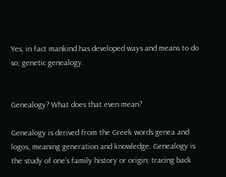Yes, in fact mankind has developed ways and means to do so; genetic genealogy.


Genealogy? What does that even mean?

Genealogy is derived from the Greek words genea and logos, meaning generation and knowledge. Genealogy is the study of one’s family history or origin; tracing back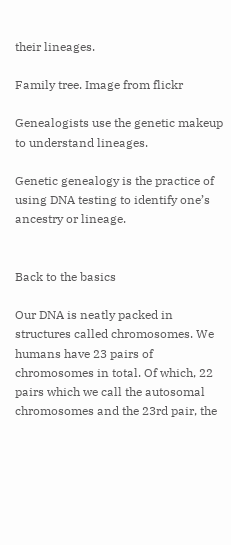their lineages.

Family tree. Image from flickr

Genealogists use the genetic makeup to understand lineages.

Genetic genealogy is the practice of using DNA testing to identify one’s ancestry or lineage.


Back to the basics

Our DNA is neatly packed in structures called chromosomes. We humans have 23 pairs of chromosomes in total. Of which, 22 pairs which we call the autosomal chromosomes and the 23rd pair, the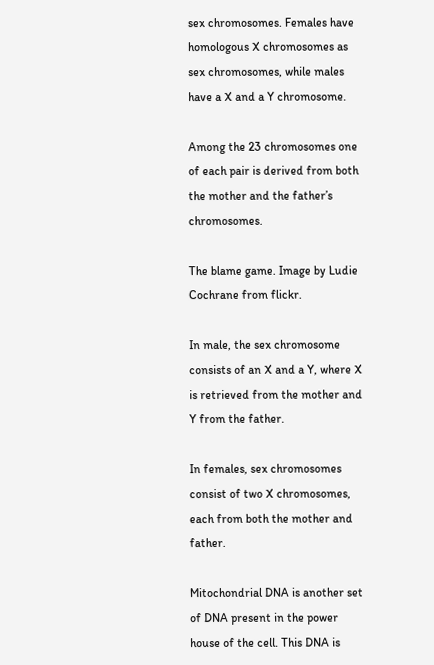sex chromosomes. Females have homologous X chromosomes as sex chromosomes, while males have a X and a Y chromosome.

Among the 23 chromosomes one of each pair is derived from both the mother and the father’s chromosomes.

The blame game. Image by Ludie Cochrane from flickr.

In male, the sex chromosome consists of an X and a Y, where X is retrieved from the mother and Y from the father.

In females, sex chromosomes consist of two X chromosomes, each from both the mother and father.

Mitochondrial DNA is another set of DNA present in the power house of the cell. This DNA is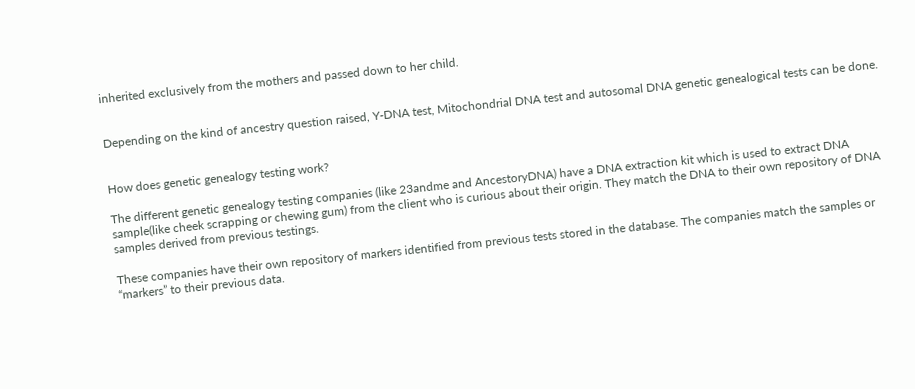inherited exclusively from the mothers and passed down to her child.


Depending on the kind of ancestry question raised, Y-DNA test, Mitochondrial DNA test and autosomal DNA genetic genealogical tests can be done.


How does genetic genealogy testing work?

The different genetic genealogy testing companies (like 23andme and AncestoryDNA) have a DNA extraction kit which is used to extract DNA sample(like cheek scrapping or chewing gum) from the client who is curious about their origin. They match the DNA to their own repository of DNA samples derived from previous testings.

These companies have their own repository of markers identified from previous tests stored in the database. The companies match the samples or “markers” to their previous data.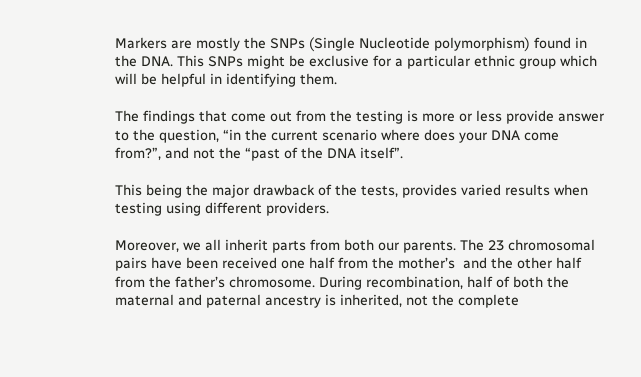Markers are mostly the SNPs (Single Nucleotide polymorphism) found in the DNA. This SNPs might be exclusive for a particular ethnic group which will be helpful in identifying them.

The findings that come out from the testing is more or less provide answer to the question, “in the current scenario where does your DNA come from?”, and not the “past of the DNA itself”.

This being the major drawback of the tests, provides varied results when testing using different providers.

Moreover, we all inherit parts from both our parents. The 23 chromosomal pairs have been received one half from the mother’s  and the other half from the father’s chromosome. During recombination, half of both the maternal and paternal ancestry is inherited, not the complete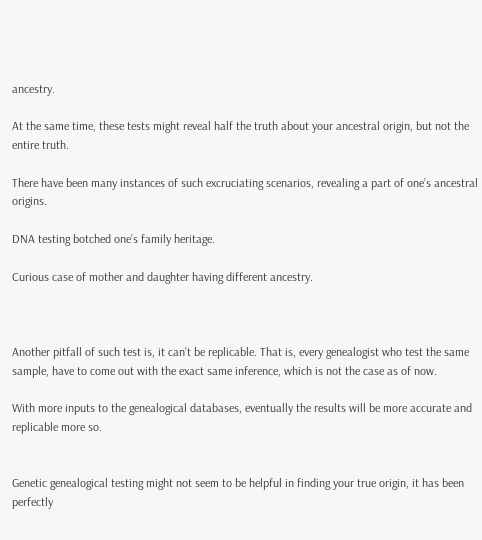ancestry.

At the same time, these tests might reveal half the truth about your ancestral origin, but not the entire truth.

There have been many instances of such excruciating scenarios, revealing a part of one’s ancestral origins.

DNA testing botched one’s family heritage.

Curious case of mother and daughter having different ancestry.



Another pitfall of such test is, it can’t be replicable. That is, every genealogist who test the same sample, have to come out with the exact same inference, which is not the case as of now.

With more inputs to the genealogical databases, eventually the results will be more accurate and replicable more so.


Genetic genealogical testing might not seem to be helpful in finding your true origin, it has been perfectly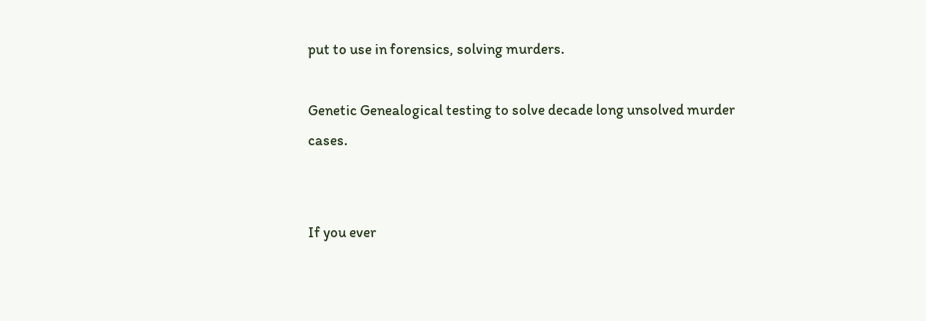put to use in forensics, solving murders.

Genetic Genealogical testing to solve decade long unsolved murder cases.


If you ever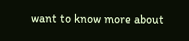want to know more about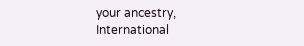your ancestry, International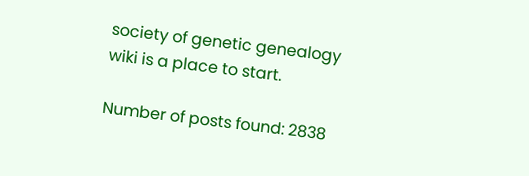society of genetic genealogy wiki is a place to start.

Number of posts found: 2838